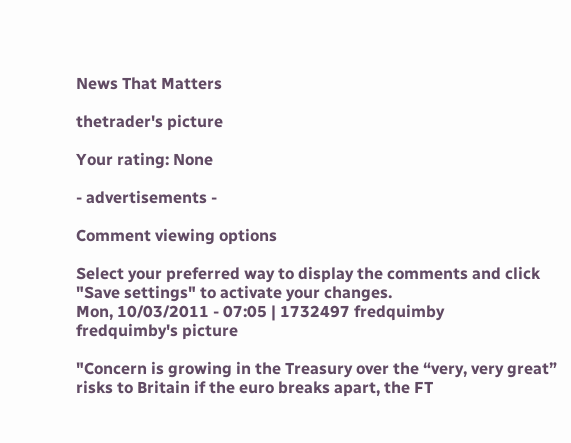News That Matters

thetrader's picture

Your rating: None

- advertisements -

Comment viewing options

Select your preferred way to display the comments and click "Save settings" to activate your changes.
Mon, 10/03/2011 - 07:05 | 1732497 fredquimby
fredquimby's picture

"Concern is growing in the Treasury over the “very, very great” risks to Britain if the euro breaks apart, the FT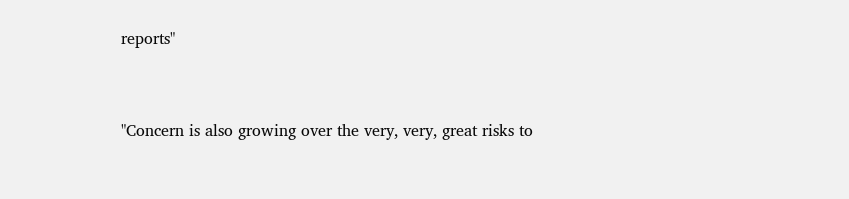reports"


"Concern is also growing over the very, very, great risks to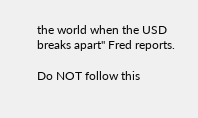the world when the USD breaks apart" Fred reports.

Do NOT follow this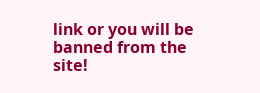link or you will be banned from the site!